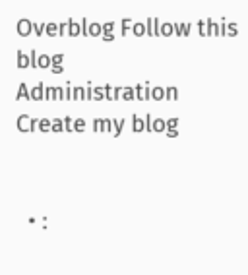Overblog Follow this blog
Administration Create my blog


  • :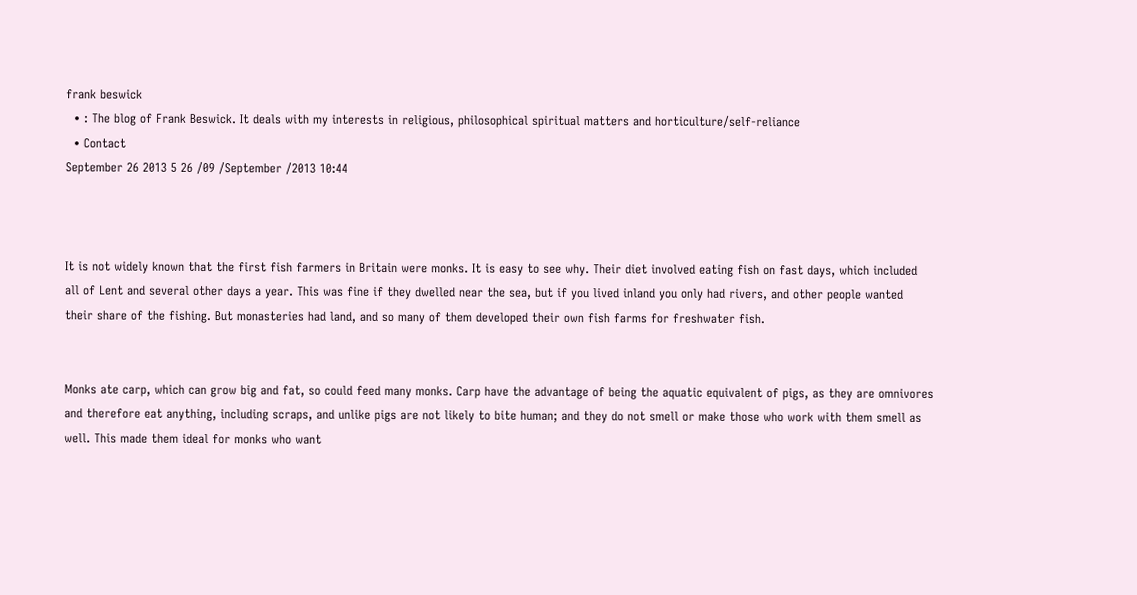frank beswick
  • : The blog of Frank Beswick. It deals with my interests in religious, philosophical spiritual matters and horticulture/self-reliance
  • Contact
September 26 2013 5 26 /09 /September /2013 10:44



It is not widely known that the first fish farmers in Britain were monks. It is easy to see why. Their diet involved eating fish on fast days, which included all of Lent and several other days a year. This was fine if they dwelled near the sea, but if you lived inland you only had rivers, and other people wanted their share of the fishing. But monasteries had land, and so many of them developed their own fish farms for freshwater fish.


Monks ate carp, which can grow big and fat, so could feed many monks. Carp have the advantage of being the aquatic equivalent of pigs, as they are omnivores and therefore eat anything, including scraps, and unlike pigs are not likely to bite human; and they do not smell or make those who work with them smell as well. This made them ideal for monks who want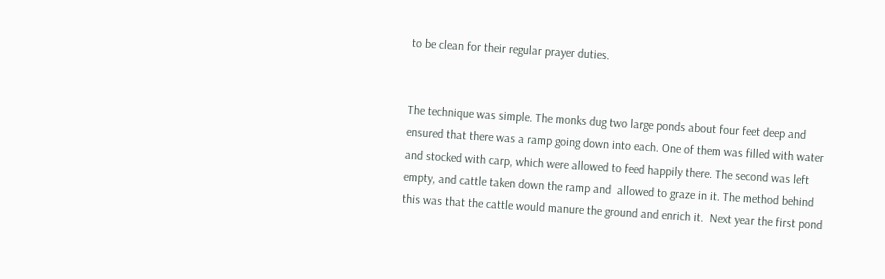to be clean for their regular prayer duties.


The technique was simple. The monks dug two large ponds about four feet deep and ensured that there was a ramp going down into each. One of them was filled with water and stocked with carp, which were allowed to feed happily there. The second was left empty, and cattle taken down the ramp and  allowed to graze in it. The method behind this was that the cattle would manure the ground and enrich it.  Next year the first pond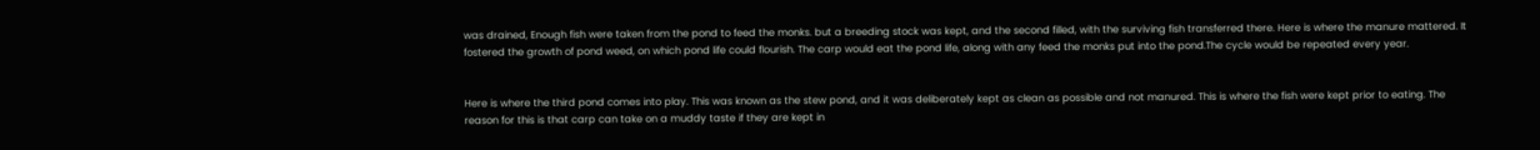was drained, Enough fish were taken from the pond to feed the monks. but a breeding stock was kept, and the second filled, with the surviving fish transferred there. Here is where the manure mattered. It fostered the growth of pond weed, on which pond life could flourish. The carp would eat the pond life, along with any feed the monks put into the pond.The cycle would be repeated every year.


Here is where the third pond comes into play. This was known as the stew pond, and it was deliberately kept as clean as possible and not manured. This is where the fish were kept prior to eating. The reason for this is that carp can take on a muddy taste if they are kept in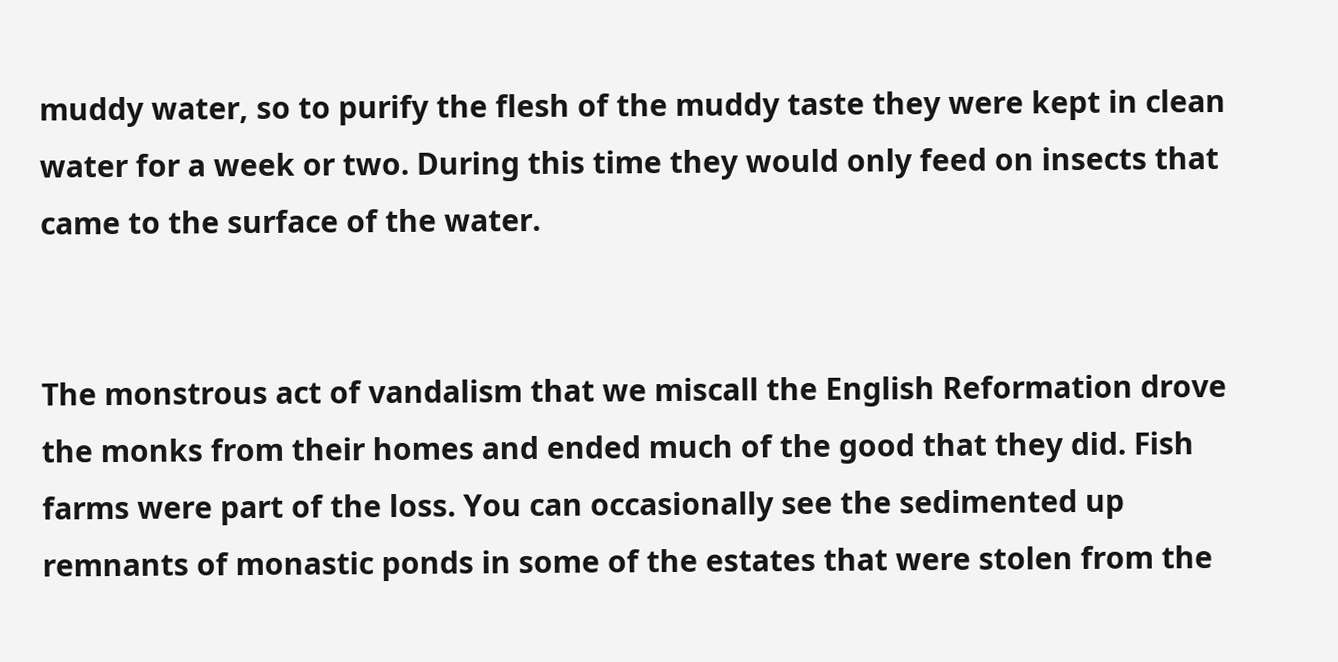muddy water, so to purify the flesh of the muddy taste they were kept in clean water for a week or two. During this time they would only feed on insects that came to the surface of the water.


The monstrous act of vandalism that we miscall the English Reformation drove the monks from their homes and ended much of the good that they did. Fish farms were part of the loss. You can occasionally see the sedimented up remnants of monastic ponds in some of the estates that were stolen from the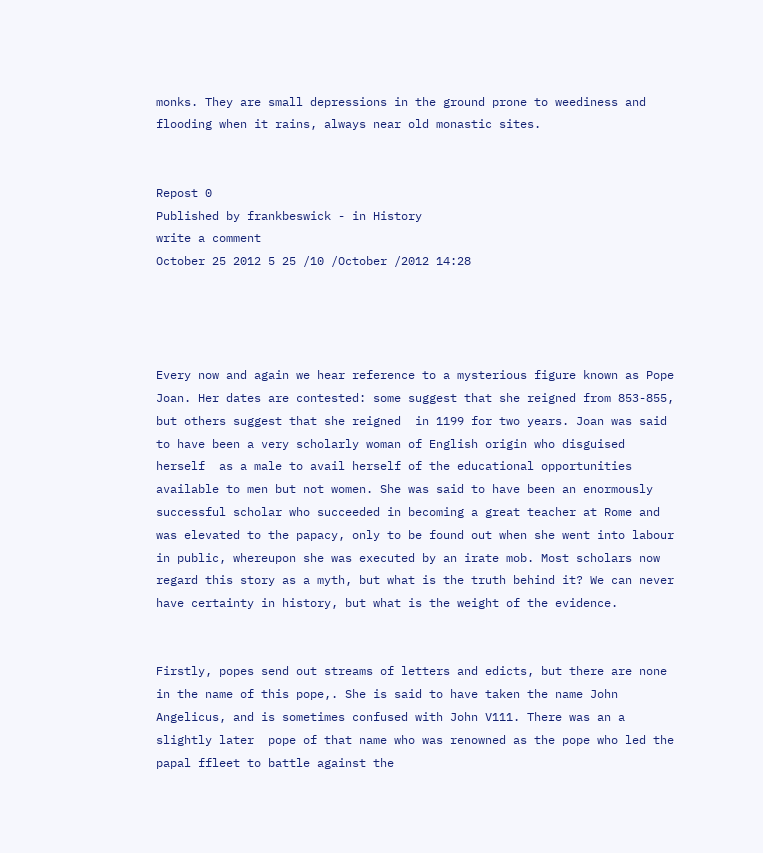monks. They are small depressions in the ground prone to weediness and flooding when it rains, always near old monastic sites.


Repost 0
Published by frankbeswick - in History
write a comment
October 25 2012 5 25 /10 /October /2012 14:28




Every now and again we hear reference to a mysterious figure known as Pope Joan. Her dates are contested: some suggest that she reigned from 853-855, but others suggest that she reigned  in 1199 for two years. Joan was said to have been a very scholarly woman of English origin who disguised herself  as a male to avail herself of the educational opportunities available to men but not women. She was said to have been an enormously successful scholar who succeeded in becoming a great teacher at Rome and was elevated to the papacy, only to be found out when she went into labour in public, whereupon she was executed by an irate mob. Most scholars now regard this story as a myth, but what is the truth behind it? We can never have certainty in history, but what is the weight of the evidence.


Firstly, popes send out streams of letters and edicts, but there are none in the name of this pope,. She is said to have taken the name John Angelicus, and is sometimes confused with John V111. There was an a slightly later  pope of that name who was renowned as the pope who led the papal ffleet to battle against the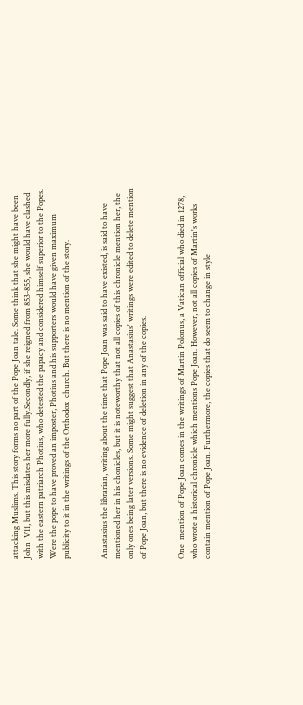attacking Muslims. This story forms no part of the Pope Joan tale. Some think that she might have been John  V11, but this misdates her more fully.Secondly, if she reigned from 853-855, she would have clashed with the eastern patriarch Photius, who detested the papacy and considered himself superior to the Popes. Were the pope to have proved an imposter, Photius and his supporters would have given maximum publicity to it in the writings of the Orthodox  church. But there is no mention of the story.


Anastasius the librarian, writing about the time that Pope Joan was said to have existed, is said to have mentioned her in his chonicles, but it is noteworthy that not all copies of this chronicle mention her, the only ones being later versions. Some might suggest that Anastasius' writings were edited to delete mention of Pope Joan, but there is no evidence of deletion in any of the copies.


One  mention of Pope Joan comes in the writings of Martin Polonus, a Vatican official who died in 1278, who wrote a historical chronicle which mentions Pope Joan. However, not all copies of Martin's works contain mention of Pope Joan. Furthermore, the copies that do seem to change in style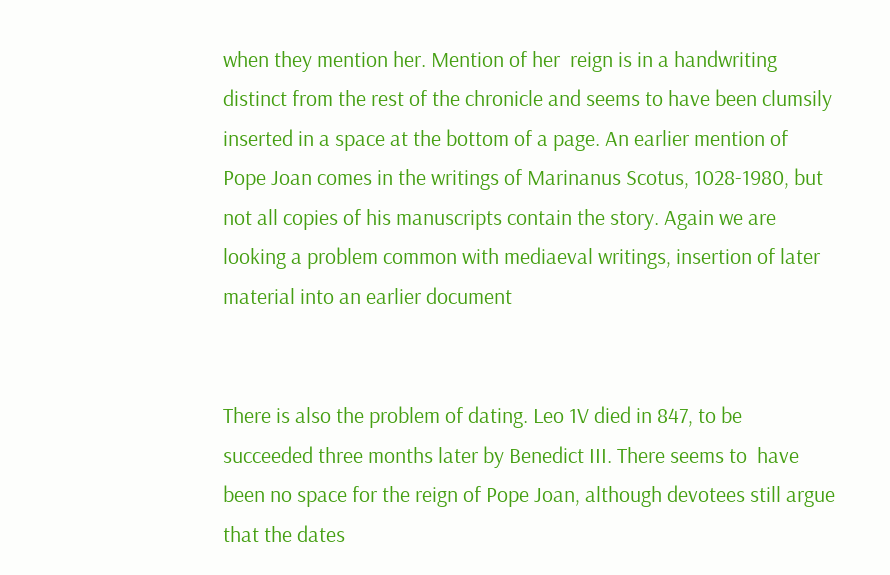when they mention her. Mention of her  reign is in a handwriting distinct from the rest of the chronicle and seems to have been clumsily inserted in a space at the bottom of a page. An earlier mention of Pope Joan comes in the writings of Marinanus Scotus, 1028-1980, but not all copies of his manuscripts contain the story. Again we are looking a problem common with mediaeval writings, insertion of later material into an earlier document


There is also the problem of dating. Leo 1V died in 847, to be succeeded three months later by Benedict III. There seems to  have been no space for the reign of Pope Joan, although devotees still argue that the dates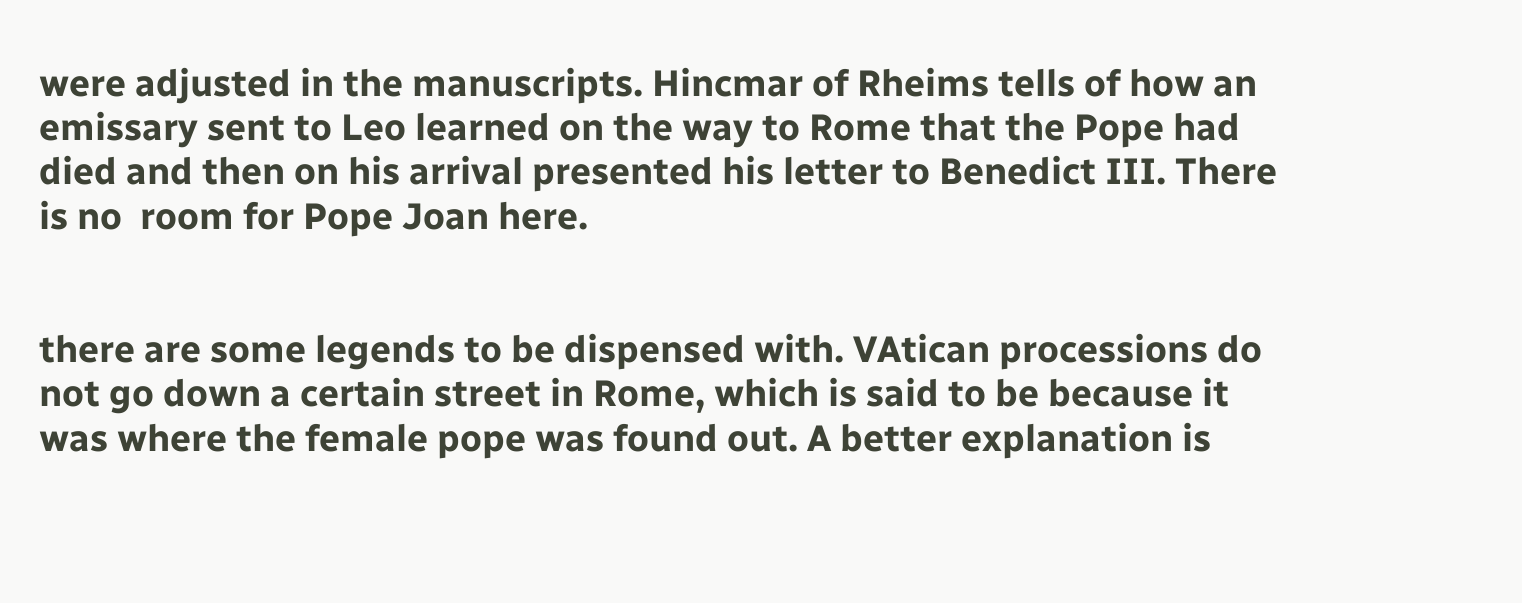were adjusted in the manuscripts. Hincmar of Rheims tells of how an emissary sent to Leo learned on the way to Rome that the Pope had died and then on his arrival presented his letter to Benedict III. There is no  room for Pope Joan here.


there are some legends to be dispensed with. VAtican processions do not go down a certain street in Rome, which is said to be because it was where the female pope was found out. A better explanation is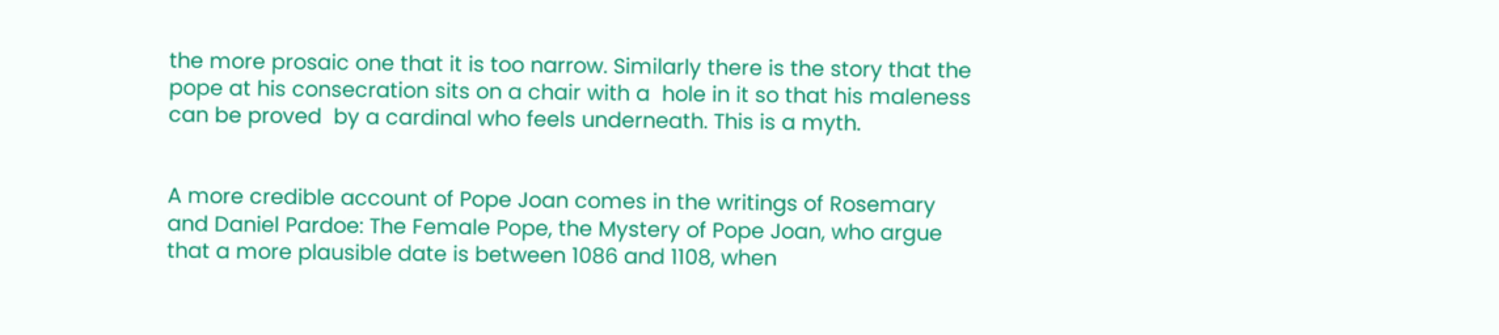the more prosaic one that it is too narrow. Similarly there is the story that the pope at his consecration sits on a chair with a  hole in it so that his maleness can be proved  by a cardinal who feels underneath. This is a myth.


A more credible account of Pope Joan comes in the writings of Rosemary and Daniel Pardoe: The Female Pope, the Mystery of Pope Joan, who argue that a more plausible date is between 1086 and 1108, when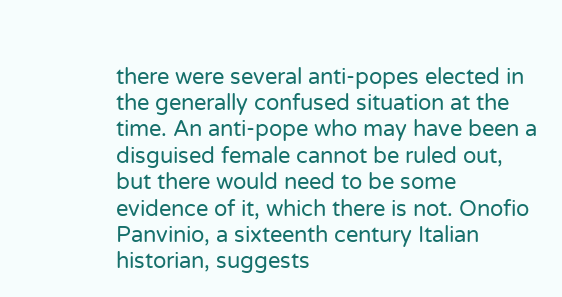there were several anti-popes elected in the generally confused situation at the time. An anti-pope who may have been a disguised female cannot be ruled out, but there would need to be some evidence of it, which there is not. Onofio Panvinio, a sixteenth century Italian historian, suggests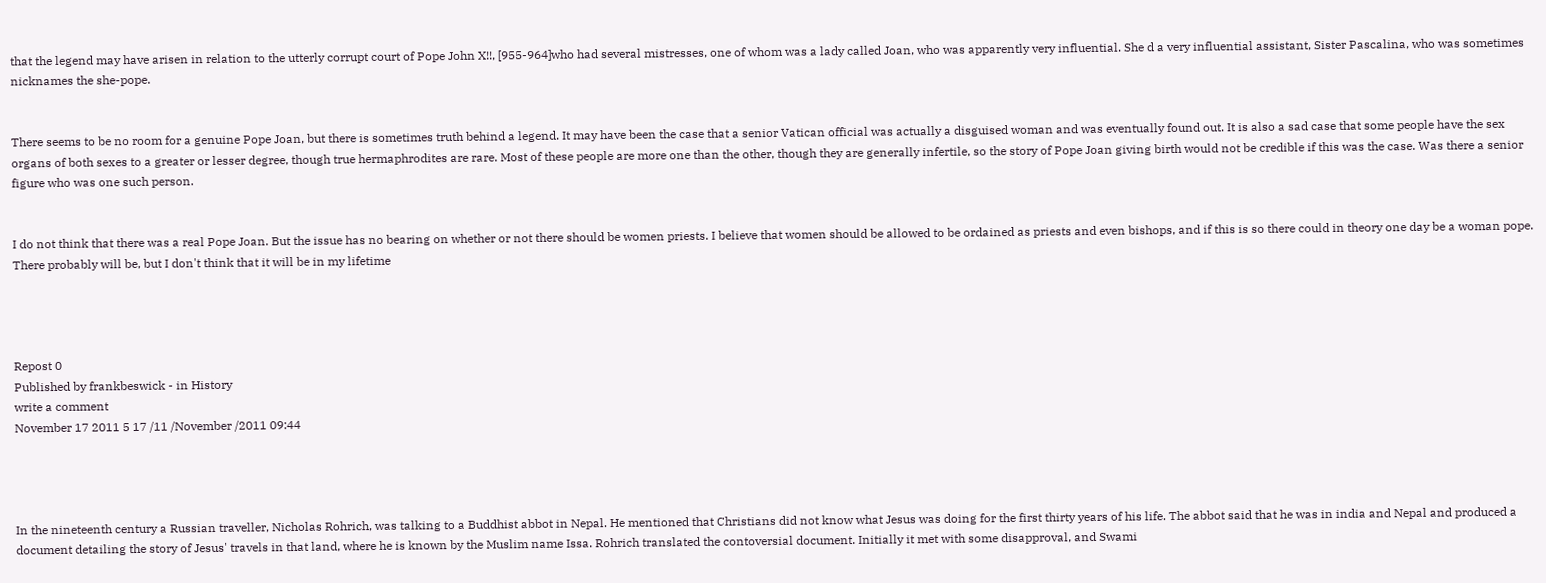that the legend may have arisen in relation to the utterly corrupt court of Pope John X!!, [955-964]who had several mistresses, one of whom was a lady called Joan, who was apparently very influential. She d a very influential assistant, Sister Pascalina, who was sometimes nicknames the she-pope.


There seems to be no room for a genuine Pope Joan, but there is sometimes truth behind a legend. It may have been the case that a senior Vatican official was actually a disguised woman and was eventually found out. It is also a sad case that some people have the sex organs of both sexes to a greater or lesser degree, though true hermaphrodites are rare. Most of these people are more one than the other, though they are generally infertile, so the story of Pope Joan giving birth would not be credible if this was the case. Was there a senior figure who was one such person.


I do not think that there was a real Pope Joan. But the issue has no bearing on whether or not there should be women priests. I believe that women should be allowed to be ordained as priests and even bishops, and if this is so there could in theory one day be a woman pope. There probably will be, but I don't think that it will be in my lifetime




Repost 0
Published by frankbeswick - in History
write a comment
November 17 2011 5 17 /11 /November /2011 09:44




In the nineteenth century a Russian traveller, Nicholas Rohrich, was talking to a Buddhist abbot in Nepal. He mentioned that Christians did not know what Jesus was doing for the first thirty years of his life. The abbot said that he was in india and Nepal and produced a document detailing the story of Jesus' travels in that land, where he is known by the Muslim name Issa. Rohrich translated the contoversial document. Initially it met with some disapproval, and Swami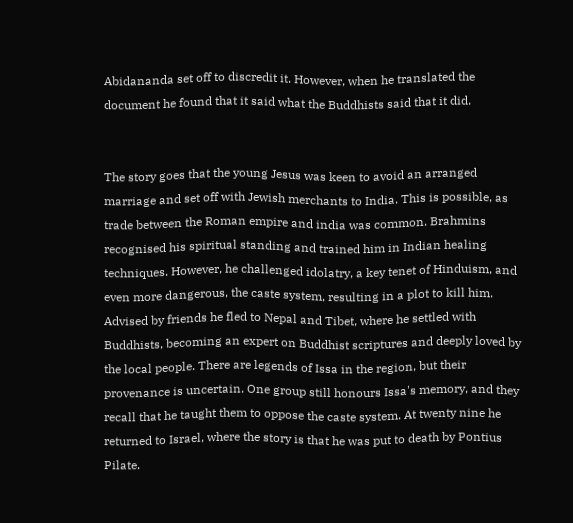Abidananda set off to discredit it. However, when he translated the document he found that it said what the Buddhists said that it did.


The story goes that the young Jesus was keen to avoid an arranged marriage and set off with Jewish merchants to India. This is possible, as trade between the Roman empire and india was common. Brahmins recognised his spiritual standing and trained him in Indian healing techniques. However, he challenged idolatry, a key tenet of Hinduism, and even more dangerous, the caste system, resulting in a plot to kill him. Advised by friends he fled to Nepal and Tibet, where he settled with Buddhists, becoming an expert on Buddhist scriptures and deeply loved by the local people. There are legends of Issa in the region, but their provenance is uncertain. One group still honours Issa's memory, and they recall that he taught them to oppose the caste system. At twenty nine he returned to Israel, where the story is that he was put to death by Pontius Pilate.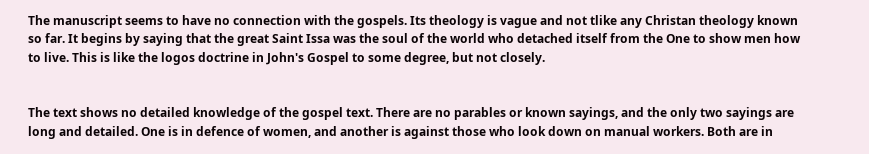The manuscript seems to have no connection with the gospels. Its theology is vague and not tlike any Christan theology known so far. It begins by saying that the great Saint Issa was the soul of the world who detached itself from the One to show men how to live. This is like the logos doctrine in John's Gospel to some degree, but not closely.


The text shows no detailed knowledge of the gospel text. There are no parables or known sayings, and the only two sayings are long and detailed. One is in defence of women, and another is against those who look down on manual workers. Both are in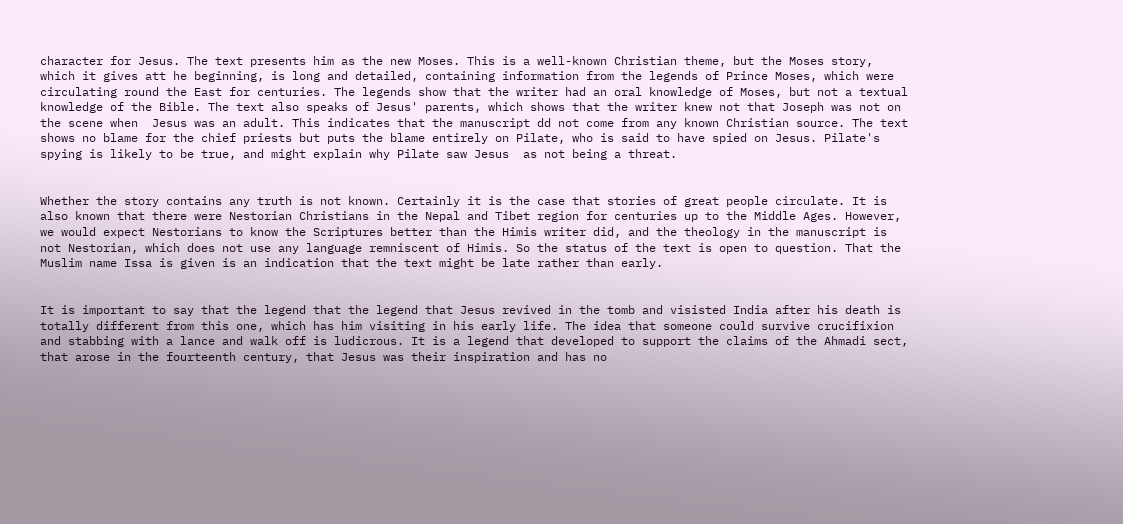character for Jesus. The text presents him as the new Moses. This is a well-known Christian theme, but the Moses story, which it gives att he beginning, is long and detailed, containing information from the legends of Prince Moses, which were circulating round the East for centuries. The legends show that the writer had an oral knowledge of Moses, but not a textual knowledge of the Bible. The text also speaks of Jesus' parents, which shows that the writer knew not that Joseph was not on the scene when  Jesus was an adult. This indicates that the manuscript dd not come from any known Christian source. The text shows no blame for the chief priests but puts the blame entirely on Pilate, who is said to have spied on Jesus. Pilate's spying is likely to be true, and might explain why Pilate saw Jesus  as not being a threat.


Whether the story contains any truth is not known. Certainly it is the case that stories of great people circulate. It is also known that there were Nestorian Christians in the Nepal and Tibet region for centuries up to the Middle Ages. However, we would expect Nestorians to know the Scriptures better than the Himis writer did, and the theology in the manuscript is not Nestorian, which does not use any language remniscent of Himis. So the status of the text is open to question. That the Muslim name Issa is given is an indication that the text might be late rather than early.


It is important to say that the legend that the legend that Jesus revived in the tomb and visisted India after his death is totally different from this one, which has him visiting in his early life. The idea that someone could survive crucifixion and stabbing with a lance and walk off is ludicrous. It is a legend that developed to support the claims of the Ahmadi sect, that arose in the fourteenth century, that Jesus was their inspiration and has no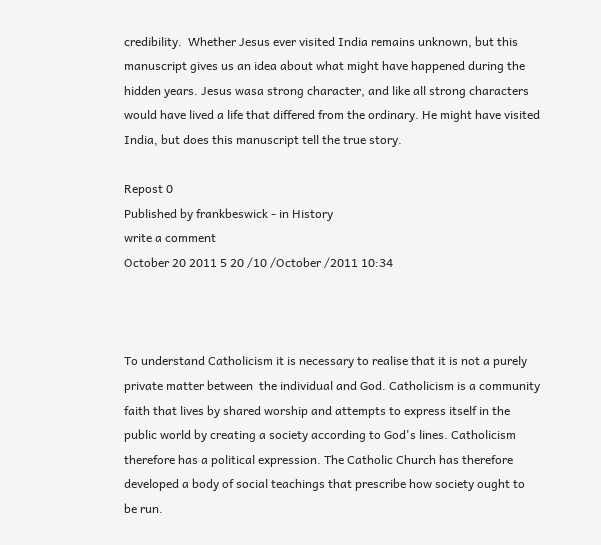credibility.  Whether Jesus ever visited India remains unknown, but this manuscript gives us an idea about what might have happened during the hidden years. Jesus wasa strong character, and like all strong characters would have lived a life that differed from the ordinary. He might have visited India, but does this manuscript tell the true story.

Repost 0
Published by frankbeswick - in History
write a comment
October 20 2011 5 20 /10 /October /2011 10:34



To understand Catholicism it is necessary to realise that it is not a purely private matter between  the individual and God. Catholicism is a community faith that lives by shared worship and attempts to express itself in the public world by creating a society according to God's lines. Catholicism therefore has a political expression. The Catholic Church has therefore developed a body of social teachings that prescribe how society ought to be run.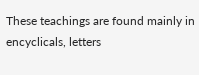These teachings are found mainly in encyclicals, letters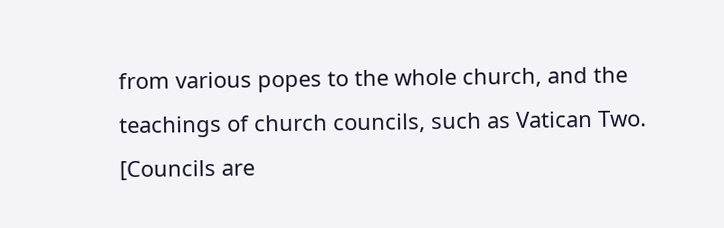from various popes to the whole church, and the teachings of church councils, such as Vatican Two. [Councils are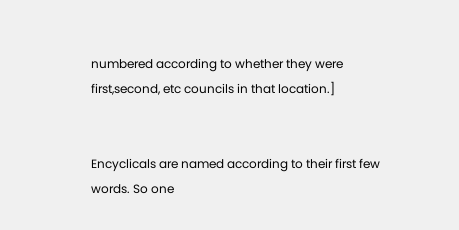numbered according to whether they were first,second, etc councils in that location.]


Encyclicals are named according to their first few words. So one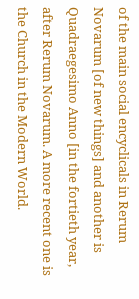of the main social encyclicals in Rerum Novarum [of new things] and another is Quadraegesimo Anno [in the fortieth year, after Rerum Novarum. A more recent one is the Church in the Modern World.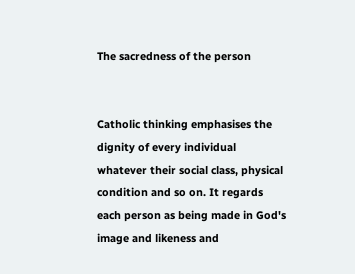The sacredness of the person


Catholic thinking emphasises the dignity of every individual whatever their social class, physical condition and so on. It regards each person as being made in God's image and likeness and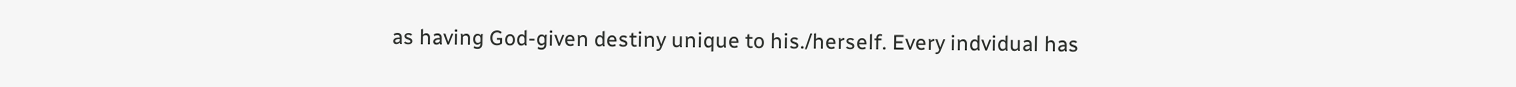as having God-given destiny unique to his./herself. Every indvidual has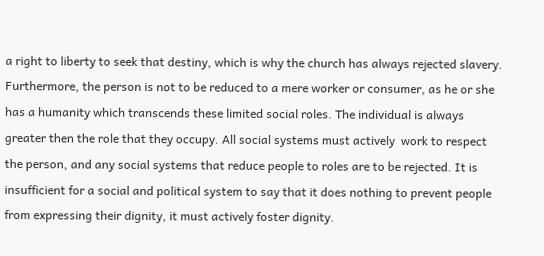a right to liberty to seek that destiny, which is why the church has always rejected slavery. Furthermore, the person is not to be reduced to a mere worker or consumer, as he or she has a humanity which transcends these limited social roles. The individual is always greater then the role that they occupy. All social systems must actively  work to respect the person, and any social systems that reduce people to roles are to be rejected. It is insufficient for a social and political system to say that it does nothing to prevent people from expressing their dignity, it must actively foster dignity.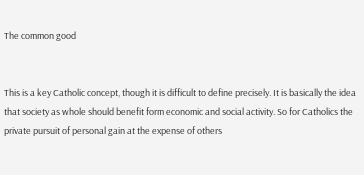The common good


This is a key Catholic concept, though it is difficult to define precisely. It is basically the idea that society as whole should benefit form economic and social activity. So for Catholics the private pursuit of personal gain at the expense of others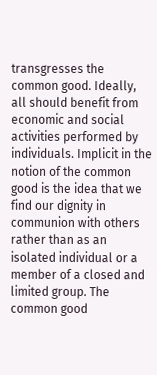transgresses the common good. Ideally, all should benefit from economic and social activities performed by individuals. Implicit in the notion of the common good is the idea that we find our dignity in communion with others rather than as an isolated individual or a member of a closed and limited group. The common good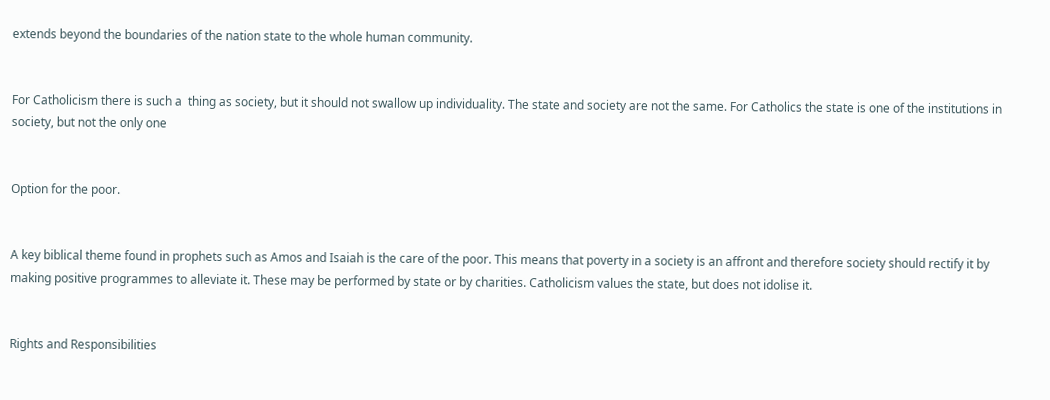extends beyond the boundaries of the nation state to the whole human community.


For Catholicism there is such a  thing as society, but it should not swallow up individuality. The state and society are not the same. For Catholics the state is one of the institutions in society, but not the only one


Option for the poor.


A key biblical theme found in prophets such as Amos and Isaiah is the care of the poor. This means that poverty in a society is an affront and therefore society should rectify it by making positive programmes to alleviate it. These may be performed by state or by charities. Catholicism values the state, but does not idolise it.


Rights and Responsibilities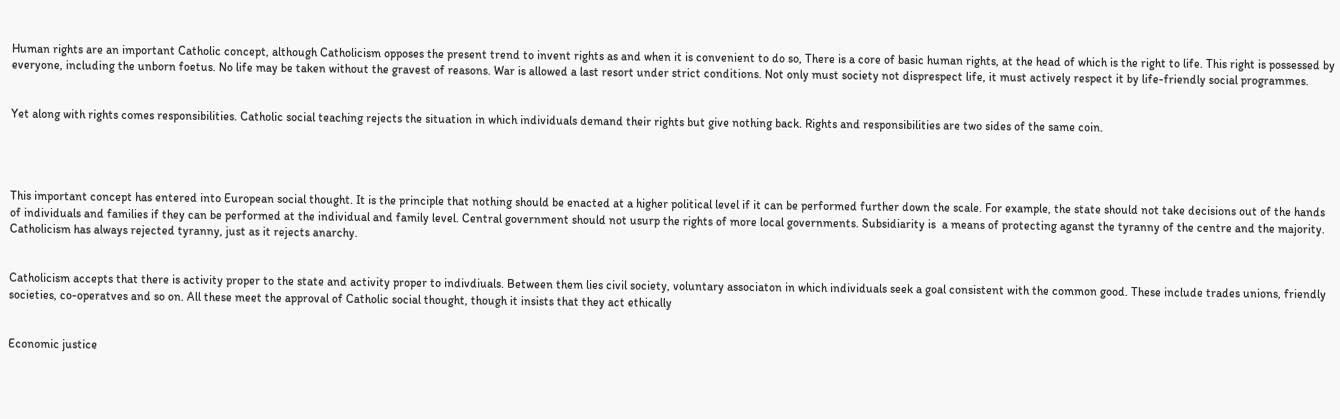Human rights are an important Catholic concept, although Catholicism opposes the present trend to invent rights as and when it is convenient to do so, There is a core of basic human rights, at the head of which is the right to life. This right is possessed by everyone, including the unborn foetus. No life may be taken without the gravest of reasons. War is allowed a last resort under strict conditions. Not only must society not disprespect life, it must actively respect it by life-friendly social programmes.


Yet along with rights comes responsibilities. Catholic social teaching rejects the situation in which individuals demand their rights but give nothing back. Rights and responsibilities are two sides of the same coin.




This important concept has entered into European social thought. It is the principle that nothing should be enacted at a higher political level if it can be performed further down the scale. For example, the state should not take decisions out of the hands of individuals and families if they can be performed at the individual and family level. Central government should not usurp the rights of more local governments. Subsidiarity is  a means of protecting aganst the tyranny of the centre and the majority. Catholicism has always rejected tyranny, just as it rejects anarchy.


Catholicism accepts that there is activity proper to the state and activity proper to indivdiuals. Between them lies civil society, voluntary associaton in which individuals seek a goal consistent with the common good. These include trades unions, friendly societies, co-operatves and so on. All these meet the approval of Catholic social thought, though it insists that they act ethically


Economic justice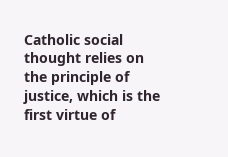Catholic social thought relies on the principle of justice, which is the first virtue of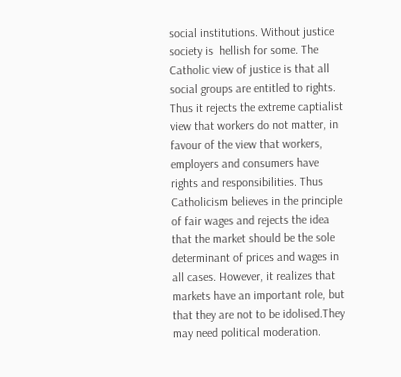social institutions. Without justice society is  hellish for some. The Catholic view of justice is that all social groups are entitled to rights. Thus it rejects the extreme captialist view that workers do not matter, in favour of the view that workers, employers and consumers have rights and responsibilities. Thus Catholicism believes in the principle of fair wages and rejects the idea that the market should be the sole determinant of prices and wages in all cases. However, it realizes that markets have an important role, but that they are not to be idolised.They may need political moderation.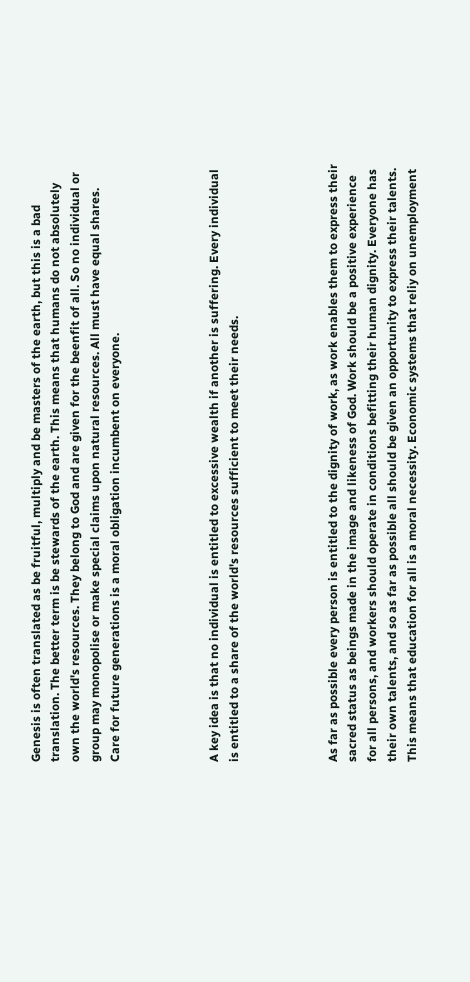Genesis is often translated as be fruitful, multiply and be masters of the earth, but this is a bad translation. The better term is be stewards of the earth. This means that humans do not absolutely own the world's resources. They belong to God and are given for the beenfit of all. So no individual or group may monopolise or make special claims upon natural resources. All must have equal shares. Care for future generations is a moral obligation incumbent on everyone.




A key idea is that no individual is entitled to excessive wealth if another is suffering. Every individual is entitled to a share of the world's resources sufficient to meet their needs.




As far as possible every person is entitled to the dignity of work, as work enables them to express their sacred status as beings made in the image and likeness of God. Work should be a positive experience for all persons, and workers should operate in conditions befitting their human dignity. Everyone has their own talents, and so as far as possible all should be given an opportunity to express their talents. This means that education for all is a moral necessity. Economic systems that reliy on unemployment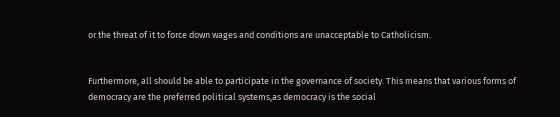or the threat of it to force down wages and conditions are unacceptable to Catholicism.


Furthermore, all should be able to participate in the governance of society. This means that various forms of democracy are the preferred political systems,as democracy is the social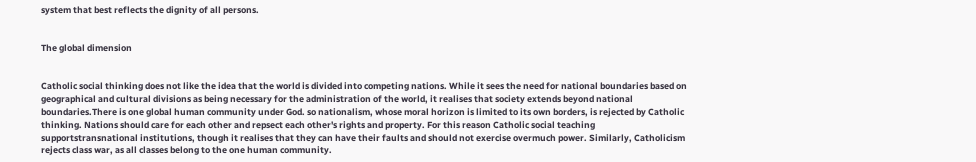system that best reflects the dignity of all persons.


The global dimension


Catholic social thinking does not like the idea that the world is divided into competing nations. While it sees the need for national boundaries based on geographical and cultural divisions as being necessary for the administration of the world, it realises that society extends beyond national boundaries.There is one global human community under God. so nationalism, whose moral horizon is limited to its own borders, is rejected by Catholic thinking. Nations should care for each other and repsect each other's rights and property. For this reason Catholic social teaching supportstransnational institutions, though it realises that they can have their faults and should not exercise overmuch power. Similarly, Catholicism rejects class war, as all classes belong to the one human community.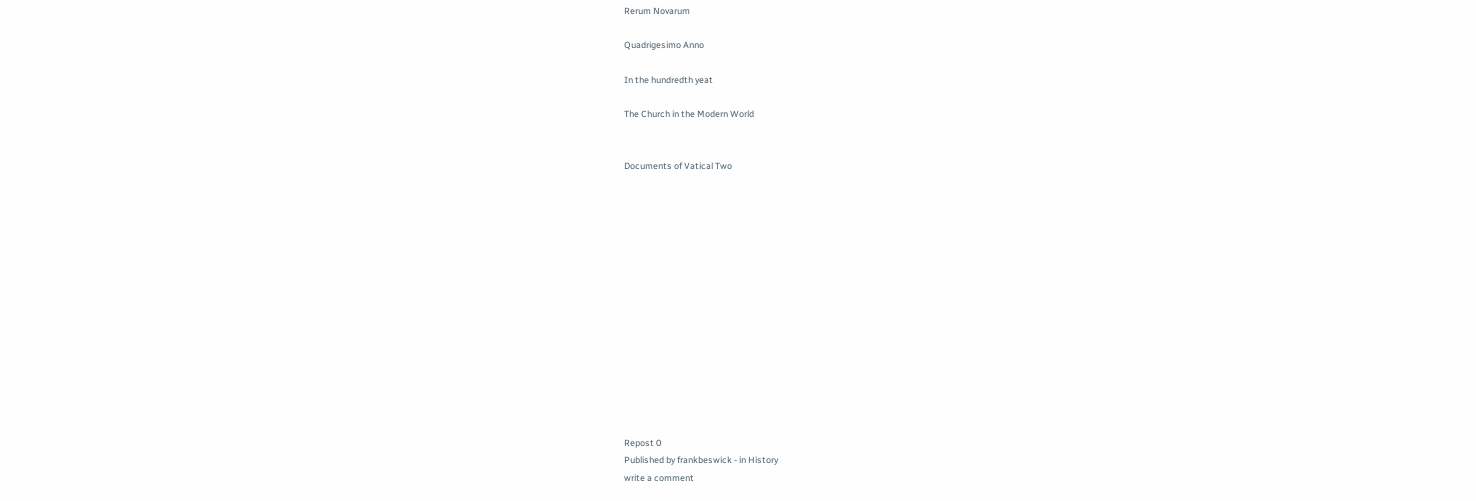Rerum Novarum

Quadrigesimo Anno

In the hundredth yeat

The Church in the Modern World


Documents of Vatical Two















Repost 0
Published by frankbeswick - in History
write a comment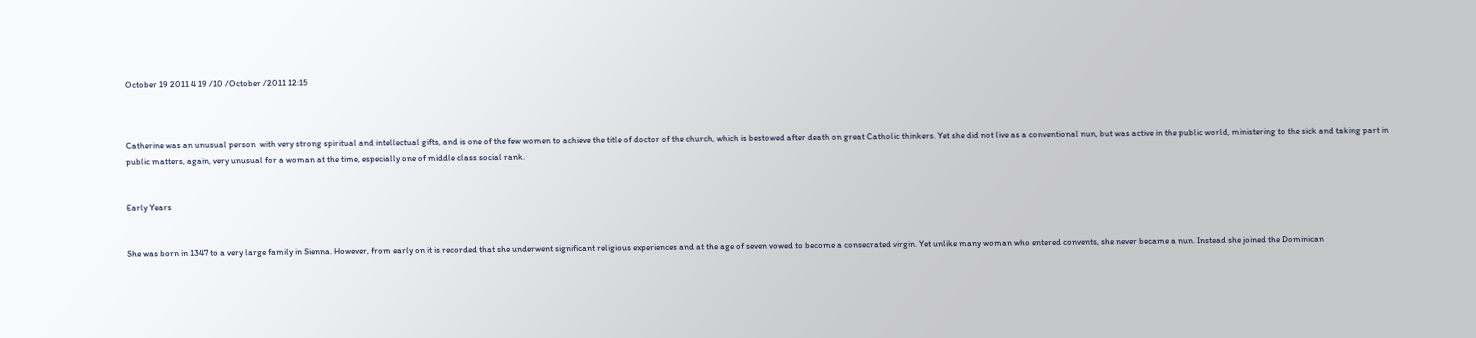October 19 2011 4 19 /10 /October /2011 12:15



Catherine was an unusual person  with very strong spiritual and intellectual gifts, and is one of the few women to achieve the title of doctor of the church, which is bestowed after death on great Catholic thinkers. Yet she did not live as a conventional nun, but was active in the public world, ministering to the sick and taking part in public matters, again, very unusual for a woman at the time, especially one of middle class social rank.


Early Years


She was born in 1347 to a very large family in Sienna. However, from early on it is recorded that she underwent significant religious experiences and at the age of seven vowed to become a consecrated virgin. Yet unlike many woman who entered convents, she never became a nun. Instead she joined the Dominican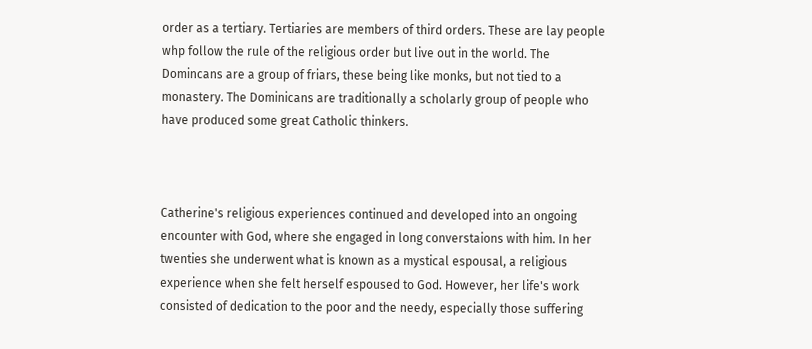order as a tertiary. Tertiaries are members of third orders. These are lay people whp follow the rule of the religious order but live out in the world. The Domincans are a group of friars, these being like monks, but not tied to a monastery. The Dominicans are traditionally a scholarly group of people who have produced some great Catholic thinkers.



Catherine's religious experiences continued and developed into an ongoing encounter with God, where she engaged in long converstaions with him. In her twenties she underwent what is known as a mystical espousal, a religious experience when she felt herself espoused to God. However, her life's work consisted of dedication to the poor and the needy, especially those suffering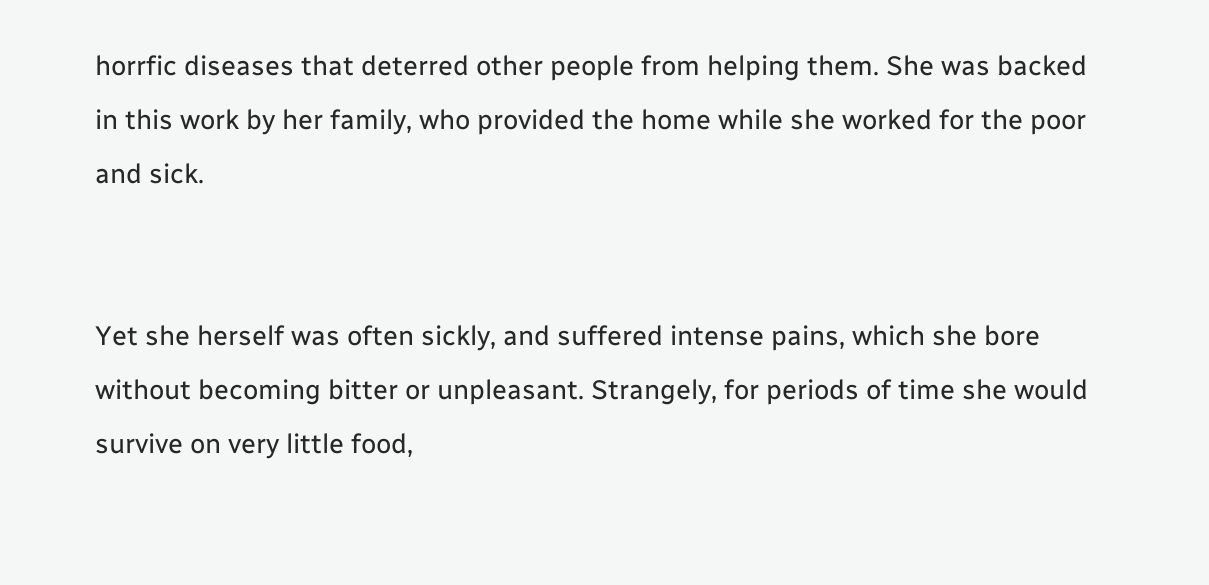horrfic diseases that deterred other people from helping them. She was backed in this work by her family, who provided the home while she worked for the poor and sick.


Yet she herself was often sickly, and suffered intense pains, which she bore without becoming bitter or unpleasant. Strangely, for periods of time she would survive on very little food,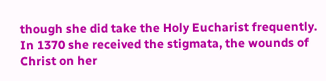though she did take the Holy Eucharist frequently. In 1370 she received the stigmata, the wounds of Christ on her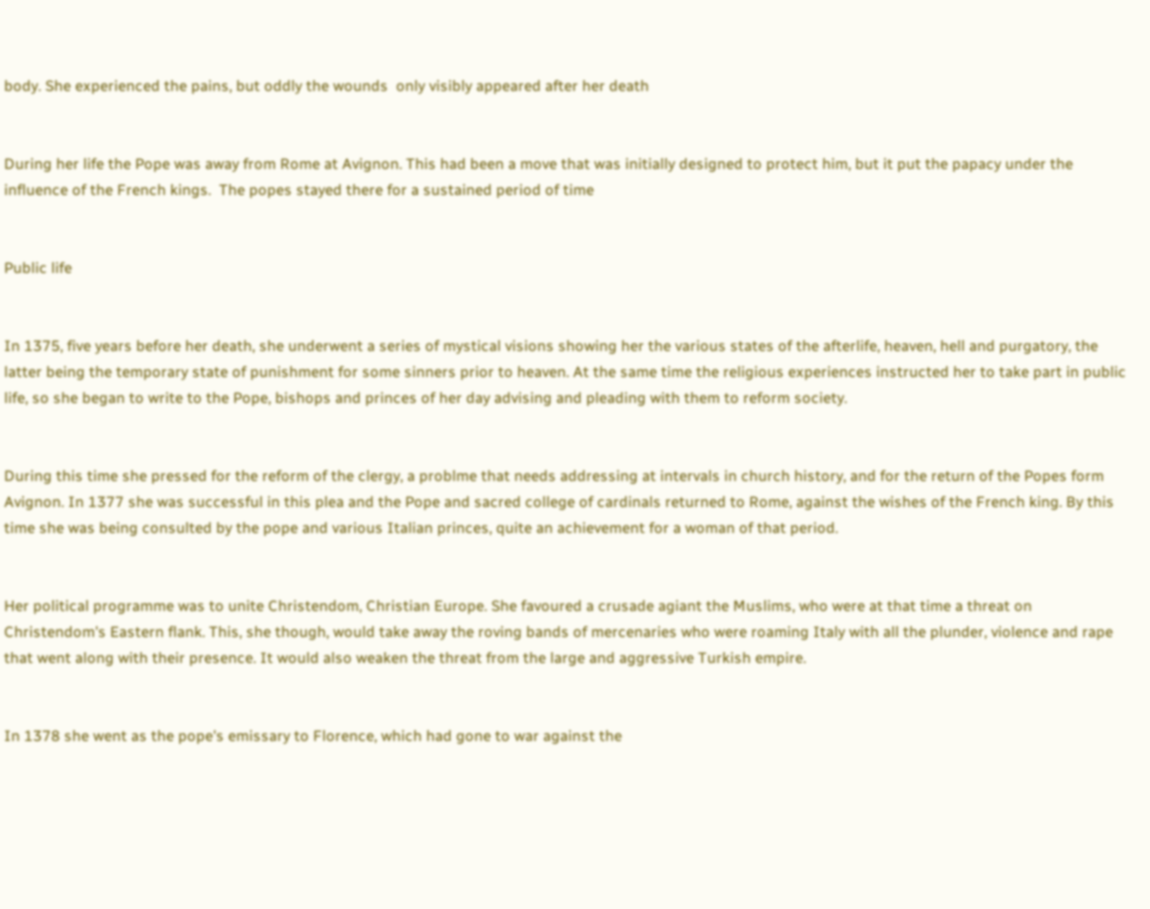body. She experienced the pains, but oddly the wounds  only visibly appeared after her death


During her life the Pope was away from Rome at Avignon. This had been a move that was initially designed to protect him, but it put the papacy under the influence of the French kings.  The popes stayed there for a sustained period of time


Public life


In 1375, five years before her death, she underwent a series of mystical visions showing her the various states of the afterlife, heaven, hell and purgatory, the latter being the temporary state of punishment for some sinners prior to heaven. At the same time the religious experiences instructed her to take part in public life, so she began to write to the Pope, bishops and princes of her day advising and pleading with them to reform society.


During this time she pressed for the reform of the clergy, a problme that needs addressing at intervals in church history, and for the return of the Popes form Avignon. In 1377 she was successful in this plea and the Pope and sacred college of cardinals returned to Rome, against the wishes of the French king. By this time she was being consulted by the pope and various Italian princes, quite an achievement for a woman of that period.


Her political programme was to unite Christendom, Christian Europe. She favoured a crusade agiant the Muslims, who were at that time a threat on Christendom's Eastern flank. This, she though, would take away the roving bands of mercenaries who were roaming Italy with all the plunder, violence and rape that went along with their presence. It would also weaken the threat from the large and aggressive Turkish empire.


In 1378 she went as the pope's emissary to Florence, which had gone to war against the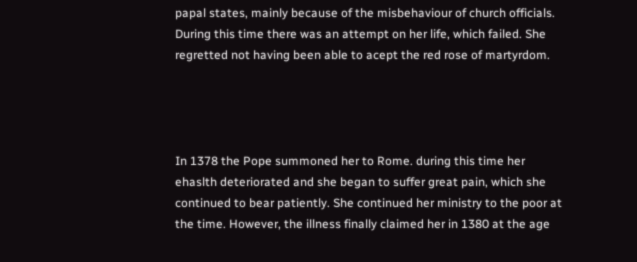papal states, mainly because of the misbehaviour of church officials. During this time there was an attempt on her life, which failed. She regretted not having been able to acept the red rose of martyrdom.




In 1378 the Pope summoned her to Rome. during this time her ehaslth deteriorated and she began to suffer great pain, which she continued to bear patiently. She continued her ministry to the poor at the time. However, the illness finally claimed her in 1380 at the age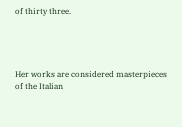of thirty three.




Her works are considered masterpieces of the Italian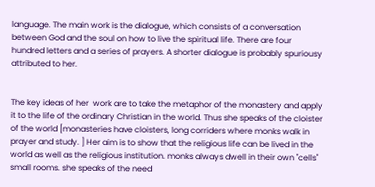language. The main work is the dialogue, which consists of a conversation between God and the soul on how to live the spiritual life. There are four hundred letters and a series of prayers. A shorter dialogue is probably spuriousy attributed to her.


The key ideas of her  work are to take the metaphor of the monastery and apply it to the life of the ordinary Christian in the world. Thus she speaks of the cloister of the world [monasteries have cloisters, long corriders where monks walk in prayer and study. ] Her aim is to show that the religious life can be lived in the world as well as the religious institution. monks always dwell in their own "cells" small rooms. she speaks of the need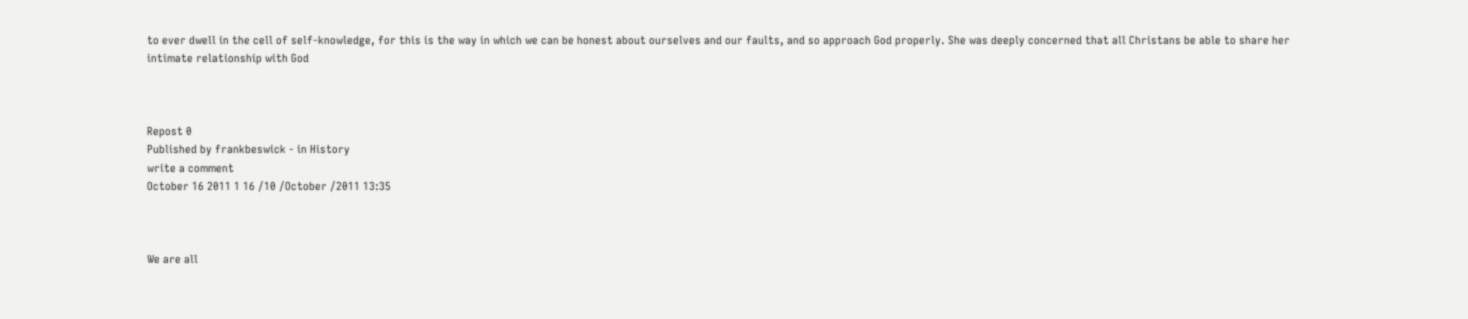to ever dwell in the cell of self-knowledge, for this is the way in which we can be honest about ourselves and our faults, and so approach God properly. She was deeply concerned that all Christans be able to share her intimate relationship with God



Repost 0
Published by frankbeswick - in History
write a comment
October 16 2011 1 16 /10 /October /2011 13:35



We are all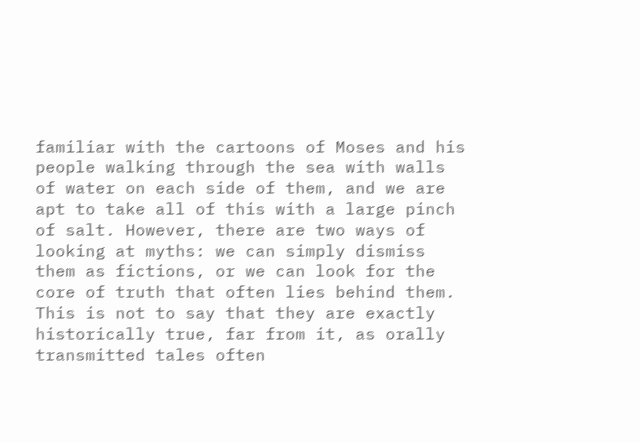familiar with the cartoons of Moses and his people walking through the sea with walls of water on each side of them, and we are apt to take all of this with a large pinch of salt. However, there are two ways of looking at myths: we can simply dismiss them as fictions, or we can look for the core of truth that often lies behind them. This is not to say that they are exactly historically true, far from it, as orally transmitted tales often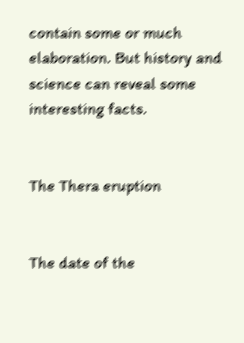contain some or much elaboration. But history and science can reveal some interesting facts.


The Thera eruption


The date of the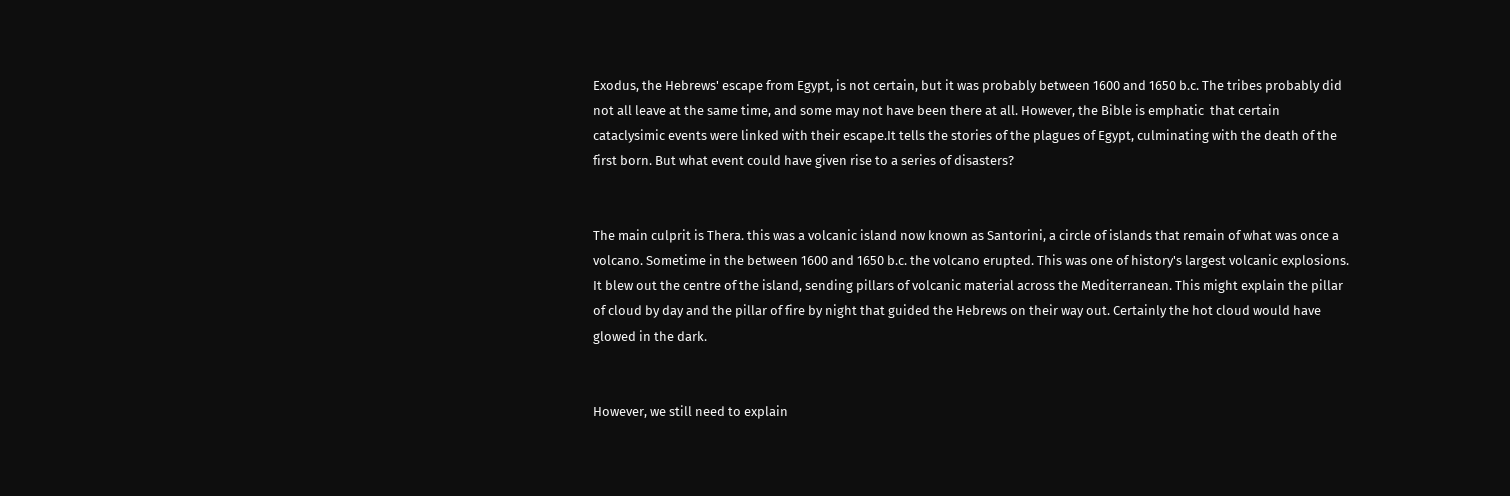Exodus, the Hebrews' escape from Egypt, is not certain, but it was probably between 1600 and 1650 b.c. The tribes probably did not all leave at the same time, and some may not have been there at all. However, the Bible is emphatic  that certain cataclysimic events were linked with their escape.It tells the stories of the plagues of Egypt, culminating with the death of the first born. But what event could have given rise to a series of disasters?


The main culprit is Thera. this was a volcanic island now known as Santorini, a circle of islands that remain of what was once a volcano. Sometime in the between 1600 and 1650 b.c. the volcano erupted. This was one of history's largest volcanic explosions. It blew out the centre of the island, sending pillars of volcanic material across the Mediterranean. This might explain the pillar of cloud by day and the pillar of fire by night that guided the Hebrews on their way out. Certainly the hot cloud would have glowed in the dark.


However, we still need to explain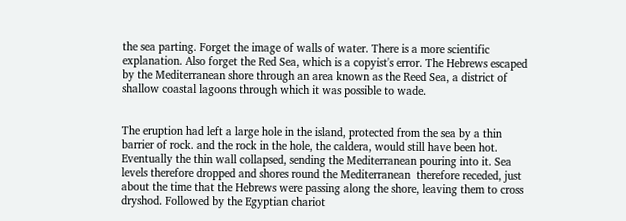the sea parting. Forget the image of walls of water. There is a more scientific explanation. Also forget the Red Sea, which is a copyist's error. The Hebrews escaped by the Mediterranean shore through an area known as the Reed Sea, a district of shallow coastal lagoons through which it was possible to wade.


The eruption had left a large hole in the island, protected from the sea by a thin barrier of rock. and the rock in the hole, the caldera, would still have been hot. Eventually the thin wall collapsed, sending the Mediterranean pouring into it. Sea levels therefore dropped and shores round the Mediterranean  therefore receded, just about the time that the Hebrews were passing along the shore, leaving them to cross dryshod. Followed by the Egyptian chariot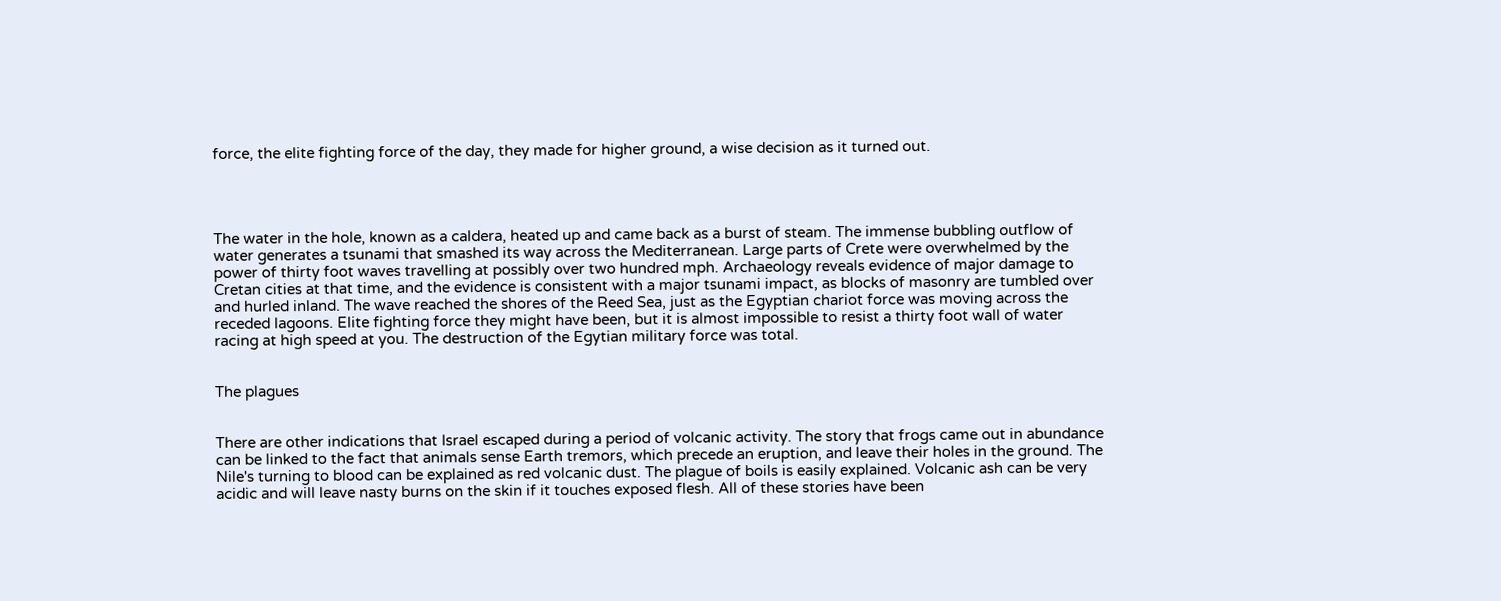force, the elite fighting force of the day, they made for higher ground, a wise decision as it turned out.




The water in the hole, known as a caldera, heated up and came back as a burst of steam. The immense bubbling outflow of water generates a tsunami that smashed its way across the Mediterranean. Large parts of Crete were overwhelmed by the power of thirty foot waves travelling at possibly over two hundred mph. Archaeology reveals evidence of major damage to Cretan cities at that time, and the evidence is consistent with a major tsunami impact, as blocks of masonry are tumbled over  and hurled inland. The wave reached the shores of the Reed Sea, just as the Egyptian chariot force was moving across the receded lagoons. Elite fighting force they might have been, but it is almost impossible to resist a thirty foot wall of water racing at high speed at you. The destruction of the Egytian military force was total.


The plagues


There are other indications that Israel escaped during a period of volcanic activity. The story that frogs came out in abundance can be linked to the fact that animals sense Earth tremors, which precede an eruption, and leave their holes in the ground. The Nile's turning to blood can be explained as red volcanic dust. The plague of boils is easily explained. Volcanic ash can be very acidic and will leave nasty burns on the skin if it touches exposed flesh. All of these stories have been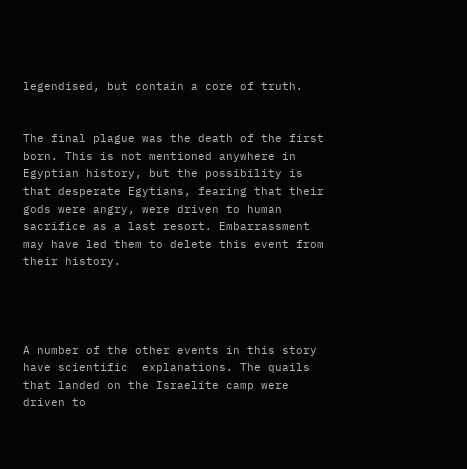legendised, but contain a core of truth.


The final plague was the death of the first born. This is not mentioned anywhere in Egyptian history, but the possibility is that desperate Egytians, fearing that their gods were angry, were driven to human sacrifice as a last resort. Embarrassment may have led them to delete this event from their history.




A number of the other events in this story have scientific  explanations. The quails that landed on the Israelite camp were driven to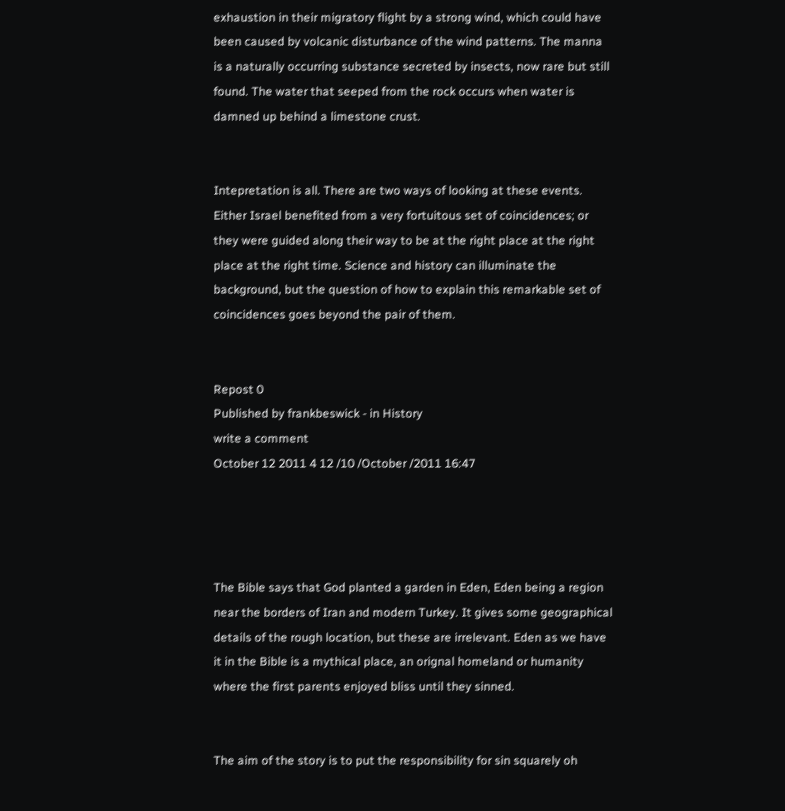exhaustion in their migratory flight by a strong wind, which could have been caused by volcanic disturbance of the wind patterns. The manna is a naturally occurring substance secreted by insects, now rare but still found. The water that seeped from the rock occurs when water is damned up behind a limestone crust.


Intepretation is all. There are two ways of looking at these events. Either Israel benefited from a very fortuitous set of coincidences; or they were guided along their way to be at the right place at the right place at the right time. Science and history can illuminate the background, but the question of how to explain this remarkable set of coincidences goes beyond the pair of them.


Repost 0
Published by frankbeswick - in History
write a comment
October 12 2011 4 12 /10 /October /2011 16:47




The Bible says that God planted a garden in Eden, Eden being a region near the borders of Iran and modern Turkey. It gives some geographical details of the rough location, but these are irrelevant. Eden as we have it in the Bible is a mythical place, an orignal homeland or humanity where the first parents enjoyed bliss until they sinned.


The aim of the story is to put the responsibility for sin squarely oh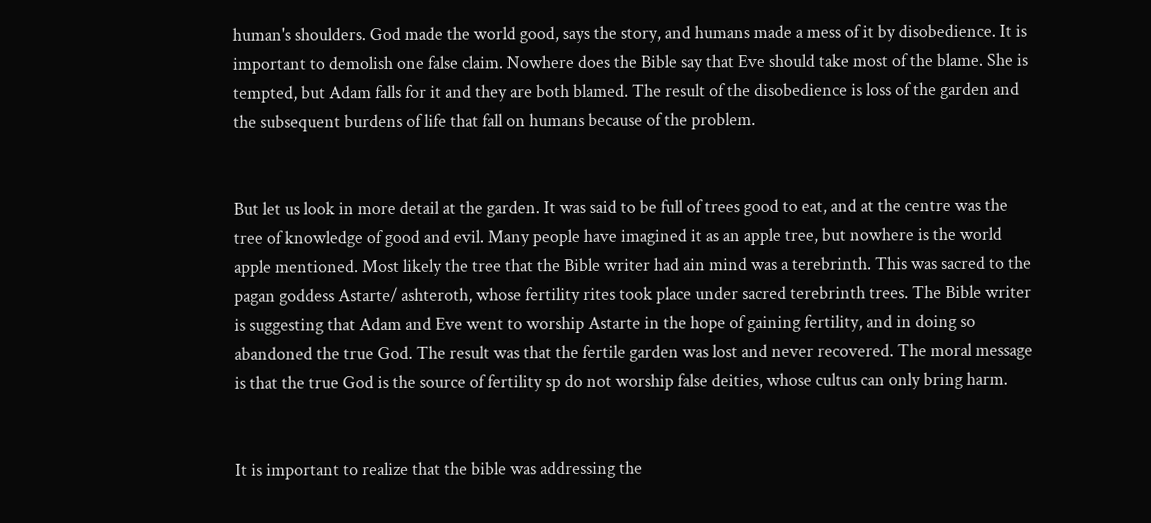human's shoulders. God made the world good, says the story, and humans made a mess of it by disobedience. It is important to demolish one false claim. Nowhere does the Bible say that Eve should take most of the blame. She is tempted, but Adam falls for it and they are both blamed. The result of the disobedience is loss of the garden and the subsequent burdens of life that fall on humans because of the problem.


But let us look in more detail at the garden. It was said to be full of trees good to eat, and at the centre was the tree of knowledge of good and evil. Many people have imagined it as an apple tree, but nowhere is the world apple mentioned. Most likely the tree that the Bible writer had ain mind was a terebrinth. This was sacred to the pagan goddess Astarte/ ashteroth, whose fertility rites took place under sacred terebrinth trees. The Bible writer is suggesting that Adam and Eve went to worship Astarte in the hope of gaining fertility, and in doing so abandoned the true God. The result was that the fertile garden was lost and never recovered. The moral message is that the true God is the source of fertility sp do not worship false deities, whose cultus can only bring harm.


It is important to realize that the bible was addressing the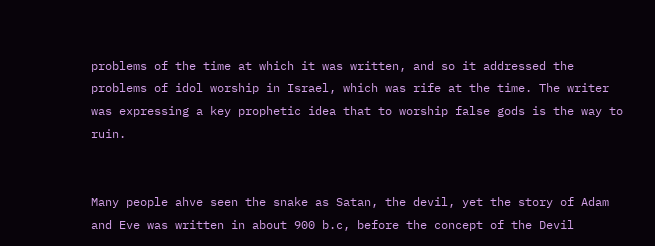problems of the time at which it was written, and so it addressed the problems of idol worship in Israel, which was rife at the time. The writer was expressing a key prophetic idea that to worship false gods is the way to ruin.


Many people ahve seen the snake as Satan, the devil, yet the story of Adam and Eve was written in about 900 b.c, before the concept of the Devil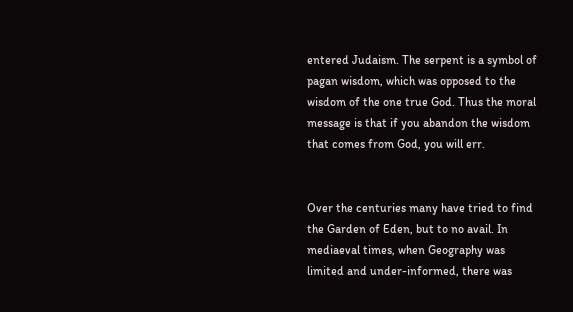entered Judaism. The serpent is a symbol of pagan wisdom, which was opposed to the wisdom of the one true God. Thus the moral message is that if you abandon the wisdom that comes from God, you will err.


Over the centuries many have tried to find the Garden of Eden, but to no avail. In mediaeval times, when Geography was limited and under-informed, there was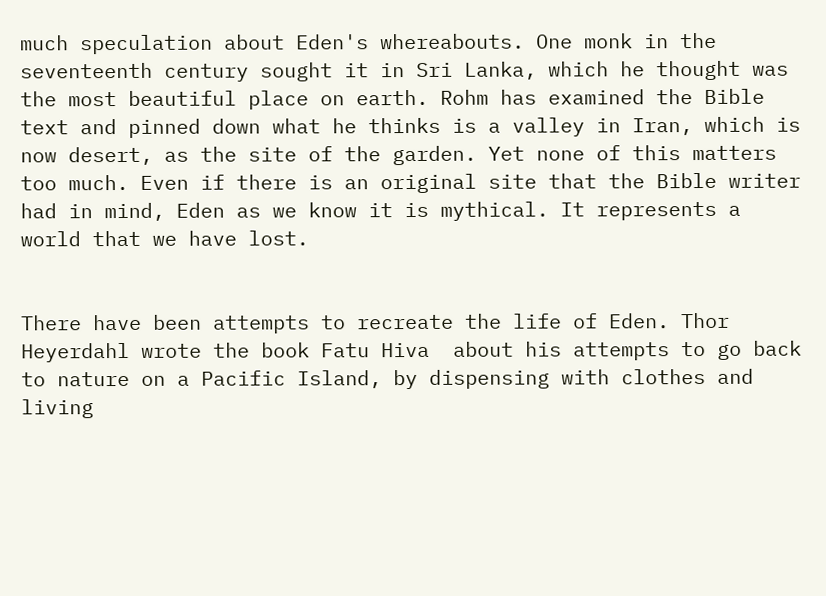much speculation about Eden's whereabouts. One monk in the seventeenth century sought it in Sri Lanka, which he thought was the most beautiful place on earth. Rohm has examined the Bible text and pinned down what he thinks is a valley in Iran, which is now desert, as the site of the garden. Yet none of this matters too much. Even if there is an original site that the Bible writer had in mind, Eden as we know it is mythical. It represents a world that we have lost.


There have been attempts to recreate the life of Eden. Thor Heyerdahl wrote the book Fatu Hiva  about his attempts to go back to nature on a Pacific Island, by dispensing with clothes and living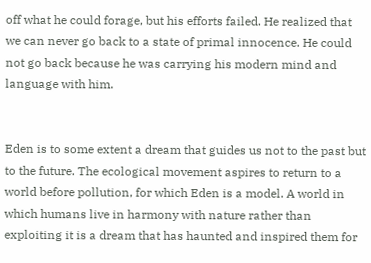off what he could forage, but his efforts failed. He realized that we can never go back to a state of primal innocence. He could not go back because he was carrying his modern mind and language with him.


Eden is to some extent a dream that guides us not to the past but to the future. The ecological movement aspires to return to a world before pollution, for which Eden is a model. A world in which humans live in harmony with nature rather than exploiting it is a dream that has haunted and inspired them for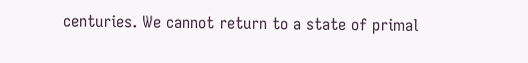centuries. We cannot return to a state of primal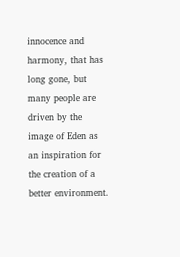innocence and harmony, that has long gone, but many people are driven by the image of Eden as an inspiration for the creation of a better environment.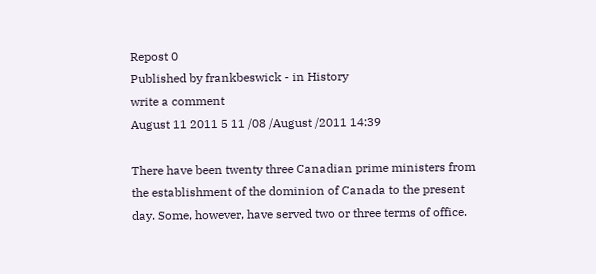Repost 0
Published by frankbeswick - in History
write a comment
August 11 2011 5 11 /08 /August /2011 14:39

There have been twenty three Canadian prime ministers from the establishment of the dominion of Canada to the present day. Some, however, have served two or three terms of office.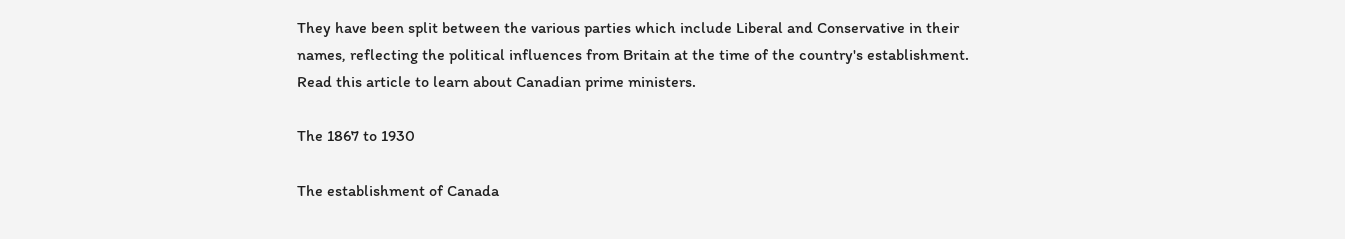They have been split between the various parties which include Liberal and Conservative in their names, reflecting the political influences from Britain at the time of the country's establishment. Read this article to learn about Canadian prime ministers.

The 1867 to 1930

The establishment of Canada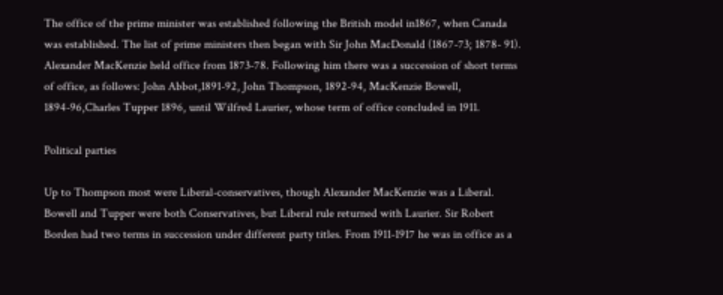The office of the prime minister was established following the British model in1867, when Canada was established. The list of prime ministers then began with Sir John MacDonald (1867-73; 1878- 91). Alexander MacKenzie held office from 1873-78. Following him there was a succession of short terms of office, as follows: John Abbot,1891-92, John Thompson, 1892-94, MacKenzie Bowell, 1894-96,Charles Tupper 1896, until Wilfred Laurier, whose term of office concluded in 1911.

Political parties

Up to Thompson most were Liberal-conservatives, though Alexander MacKenzie was a Liberal. Bowell and Tupper were both Conservatives, but Liberal rule returned with Laurier. Sir Robert Borden had two terms in succession under different party titles. From 1911-1917 he was in office as a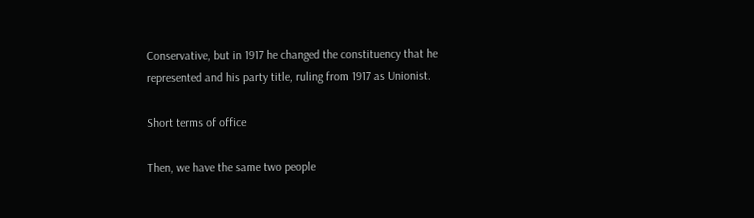Conservative, but in 1917 he changed the constituency that he represented and his party title, ruling from 1917 as Unionist.

Short terms of office

Then, we have the same two people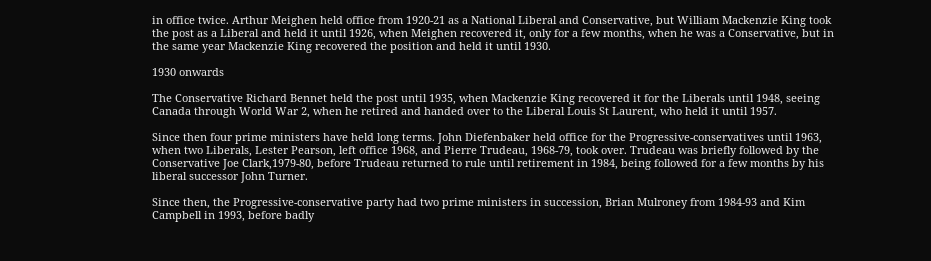in office twice. Arthur Meighen held office from 1920-21 as a National Liberal and Conservative, but William Mackenzie King took the post as a Liberal and held it until 1926, when Meighen recovered it, only for a few months, when he was a Conservative, but in the same year Mackenzie King recovered the position and held it until 1930.

1930 onwards

The Conservative Richard Bennet held the post until 1935, when Mackenzie King recovered it for the Liberals until 1948, seeing Canada through World War 2, when he retired and handed over to the Liberal Louis St Laurent, who held it until 1957.

Since then four prime ministers have held long terms. John Diefenbaker held office for the Progressive-conservatives until 1963, when two Liberals, Lester Pearson, left office 1968, and Pierre Trudeau, 1968-79, took over. Trudeau was briefly followed by the Conservative Joe Clark,1979-80, before Trudeau returned to rule until retirement in 1984, being followed for a few months by his liberal successor John Turner.

Since then, the Progressive-conservative party had two prime ministers in succession, Brian Mulroney from 1984-93 and Kim Campbell in 1993, before badly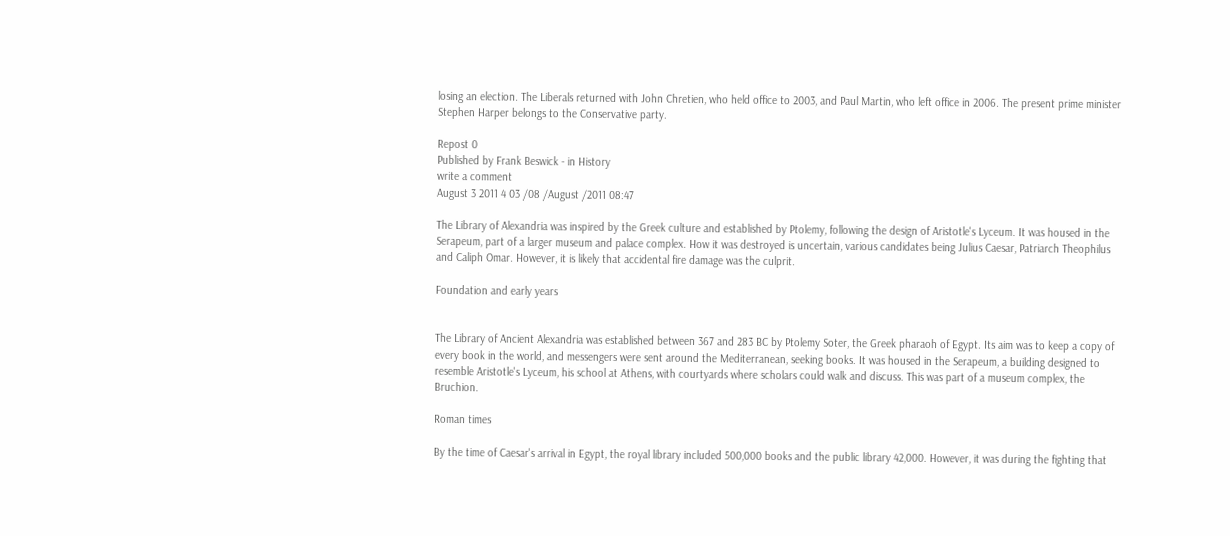losing an election. The Liberals returned with John Chretien, who held office to 2003, and Paul Martin, who left office in 2006. The present prime minister Stephen Harper belongs to the Conservative party.

Repost 0
Published by Frank Beswick - in History
write a comment
August 3 2011 4 03 /08 /August /2011 08:47

The Library of Alexandria was inspired by the Greek culture and established by Ptolemy, following the design of Aristotle's Lyceum. It was housed in the Serapeum, part of a larger museum and palace complex. How it was destroyed is uncertain, various candidates being Julius Caesar, Patriarch Theophilus and Caliph Omar. However, it is likely that accidental fire damage was the culprit.

Foundation and early years


The Library of Ancient Alexandria was established between 367 and 283 BC by Ptolemy Soter, the Greek pharaoh of Egypt. Its aim was to keep a copy of every book in the world, and messengers were sent around the Mediterranean, seeking books. It was housed in the Serapeum, a building designed to resemble Aristotle's Lyceum, his school at Athens, with courtyards where scholars could walk and discuss. This was part of a museum complex, the Bruchion.

Roman times

By the time of Caesar's arrival in Egypt, the royal library included 500,000 books and the public library 42,000. However, it was during the fighting that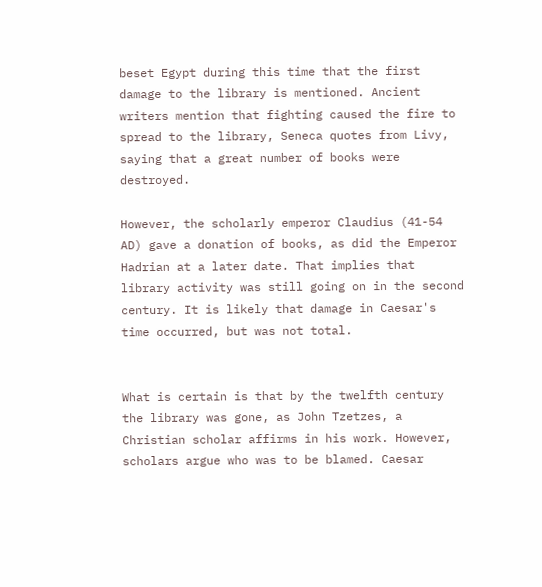beset Egypt during this time that the first damage to the library is mentioned. Ancient writers mention that fighting caused the fire to spread to the library, Seneca quotes from Livy, saying that a great number of books were destroyed.

However, the scholarly emperor Claudius (41-54 AD) gave a donation of books, as did the Emperor Hadrian at a later date. That implies that library activity was still going on in the second century. It is likely that damage in Caesar's time occurred, but was not total.


What is certain is that by the twelfth century the library was gone, as John Tzetzes, a Christian scholar affirms in his work. However, scholars argue who was to be blamed. Caesar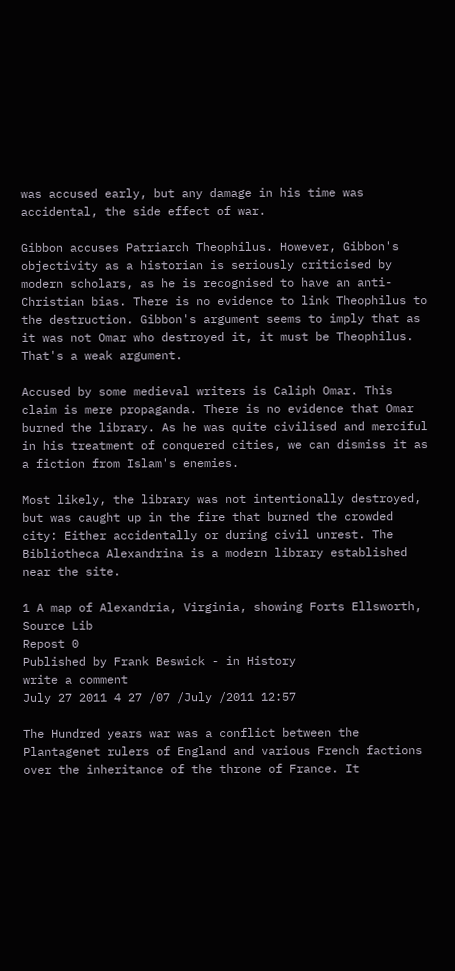was accused early, but any damage in his time was accidental, the side effect of war.

Gibbon accuses Patriarch Theophilus. However, Gibbon's objectivity as a historian is seriously criticised by modern scholars, as he is recognised to have an anti-Christian bias. There is no evidence to link Theophilus to the destruction. Gibbon's argument seems to imply that as it was not Omar who destroyed it, it must be Theophilus. That's a weak argument.

Accused by some medieval writers is Caliph Omar. This claim is mere propaganda. There is no evidence that Omar burned the library. As he was quite civilised and merciful in his treatment of conquered cities, we can dismiss it as a fiction from Islam's enemies.

Most likely, the library was not intentionally destroyed, but was caught up in the fire that burned the crowded city: Either accidentally or during civil unrest. The Bibliotheca Alexandrina is a modern library established near the site.

1 A map of Alexandria, Virginia, showing Forts Ellsworth, Source Lib
Repost 0
Published by Frank Beswick - in History
write a comment
July 27 2011 4 27 /07 /July /2011 12:57

The Hundred years war was a conflict between the Plantagenet rulers of England and various French factions over the inheritance of the throne of France. It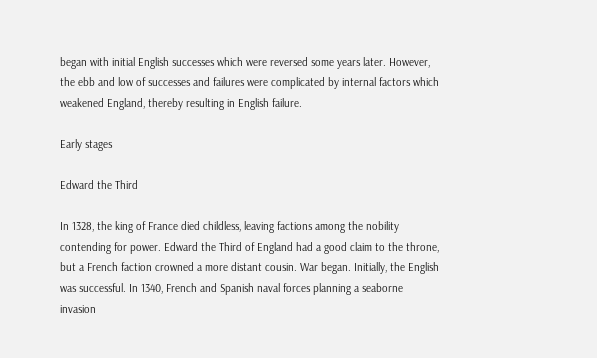began with initial English successes which were reversed some years later. However, the ebb and low of successes and failures were complicated by internal factors which weakened England, thereby resulting in English failure.

Early stages

Edward the Third

In 1328, the king of France died childless, leaving factions among the nobility contending for power. Edward the Third of England had a good claim to the throne, but a French faction crowned a more distant cousin. War began. Initially, the English was successful. In 1340, French and Spanish naval forces planning a seaborne invasion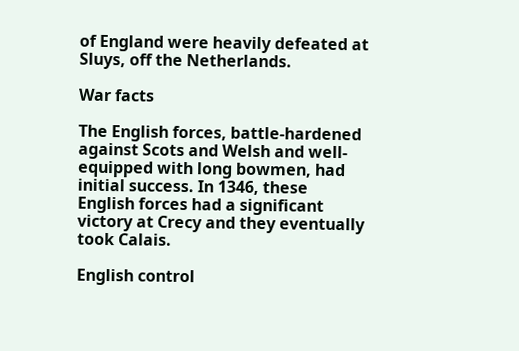of England were heavily defeated at Sluys, off the Netherlands.

War facts

The English forces, battle-hardened against Scots and Welsh and well-equipped with long bowmen, had initial success. In 1346, these English forces had a significant victory at Crecy and they eventually took Calais.

English control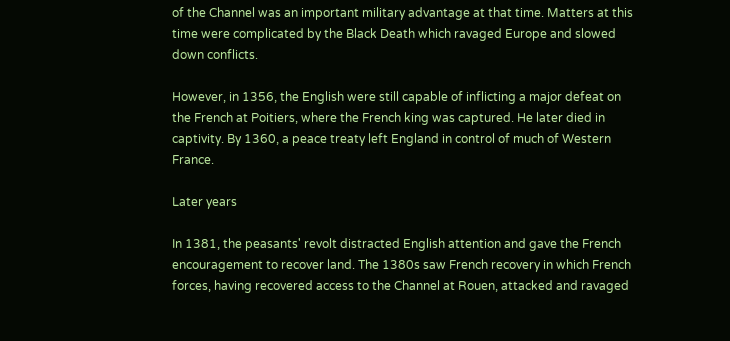of the Channel was an important military advantage at that time. Matters at this time were complicated by the Black Death which ravaged Europe and slowed down conflicts.

However, in 1356, the English were still capable of inflicting a major defeat on the French at Poitiers, where the French king was captured. He later died in captivity. By 1360, a peace treaty left England in control of much of Western France.

Later years

In 1381, the peasants' revolt distracted English attention and gave the French encouragement to recover land. The 1380s saw French recovery in which French forces, having recovered access to the Channel at Rouen, attacked and ravaged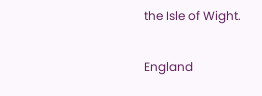the Isle of Wight.

England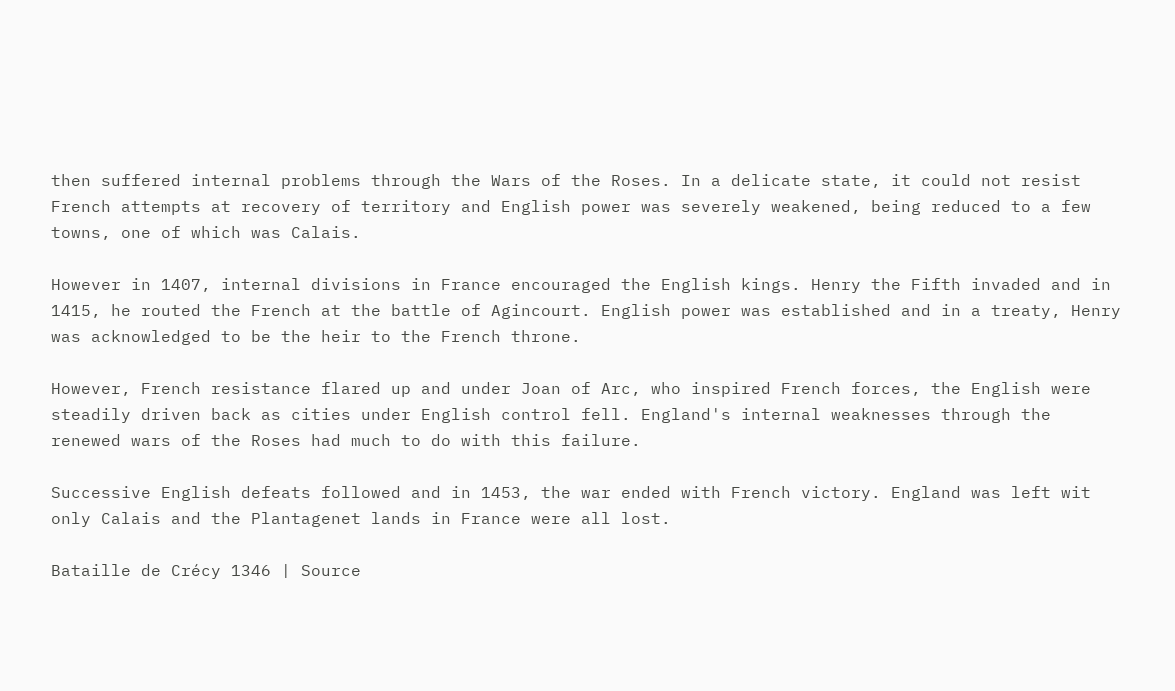then suffered internal problems through the Wars of the Roses. In a delicate state, it could not resist French attempts at recovery of territory and English power was severely weakened, being reduced to a few towns, one of which was Calais.

However in 1407, internal divisions in France encouraged the English kings. Henry the Fifth invaded and in 1415, he routed the French at the battle of Agincourt. English power was established and in a treaty, Henry was acknowledged to be the heir to the French throne.

However, French resistance flared up and under Joan of Arc, who inspired French forces, the English were steadily driven back as cities under English control fell. England's internal weaknesses through the renewed wars of the Roses had much to do with this failure.

Successive English defeats followed and in 1453, the war ended with French victory. England was left wit only Calais and the Plantagenet lands in France were all lost.

Bataille de Crécy 1346 | Source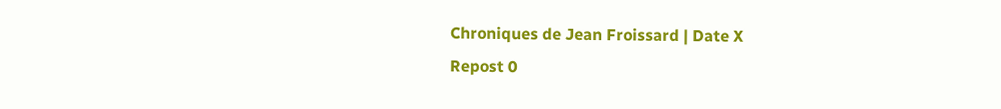Chroniques de Jean Froissard | Date X
Repost 0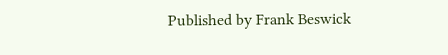Published by Frank Beswick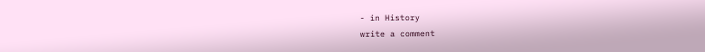- in History
write a comment